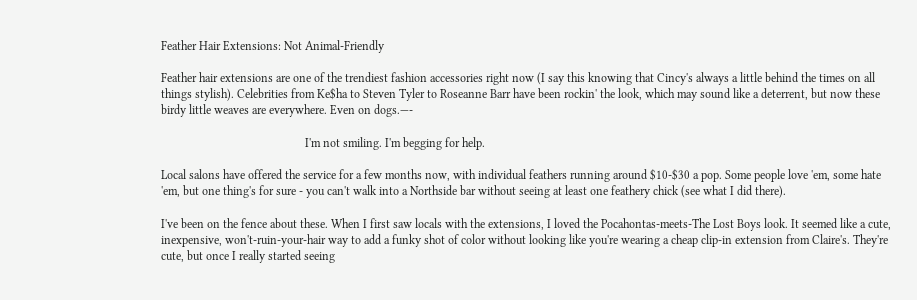Feather Hair Extensions: Not Animal-Friendly

Feather hair extensions are one of the trendiest fashion accessories right now (I say this knowing that Cincy's always a little behind the times on all things stylish). Celebrities from Ke$ha to Steven Tyler to Roseanne Barr have been rockin' the look, which may sound like a deterrent, but now these birdy little weaves are everywhere. Even on dogs.—-

                                                I'm not smiling. I'm begging for help.

Local salons have offered the service for a few months now, with individual feathers running around $10-$30 a pop. Some people love 'em, some hate 'em, but one thing's for sure - you can't walk into a Northside bar without seeing at least one feathery chick (see what I did there).

I've been on the fence about these. When I first saw locals with the extensions, I loved the Pocahontas-meets-The Lost Boys look. It seemed like a cute, inexpensive, won't-ruin-your-hair way to add a funky shot of color without looking like you're wearing a cheap clip-in extension from Claire's. They're cute, but once I really started seeing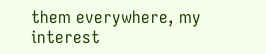them everywhere, my interest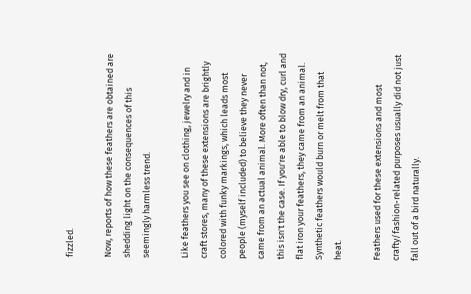fizzled.

Now, reports of how these feathers are obtained are shedding light on the consequences of this seemingly harmless trend.

Like feathers you see on clothing, jewelry and in craft stores, many of these extensions are brightly colored with funky markings, which leads most people (myself included) to believe they never came from an actual animal. More often than not, this isn't the case. If you're able to blow dry, curl and flat iron your feathers, they came from an animal. Synthetic feathers would burn or melt from that heat.

Feathers used for these extensions and most crafty/fashion-related purposes usually did not just fall out of a bird naturally.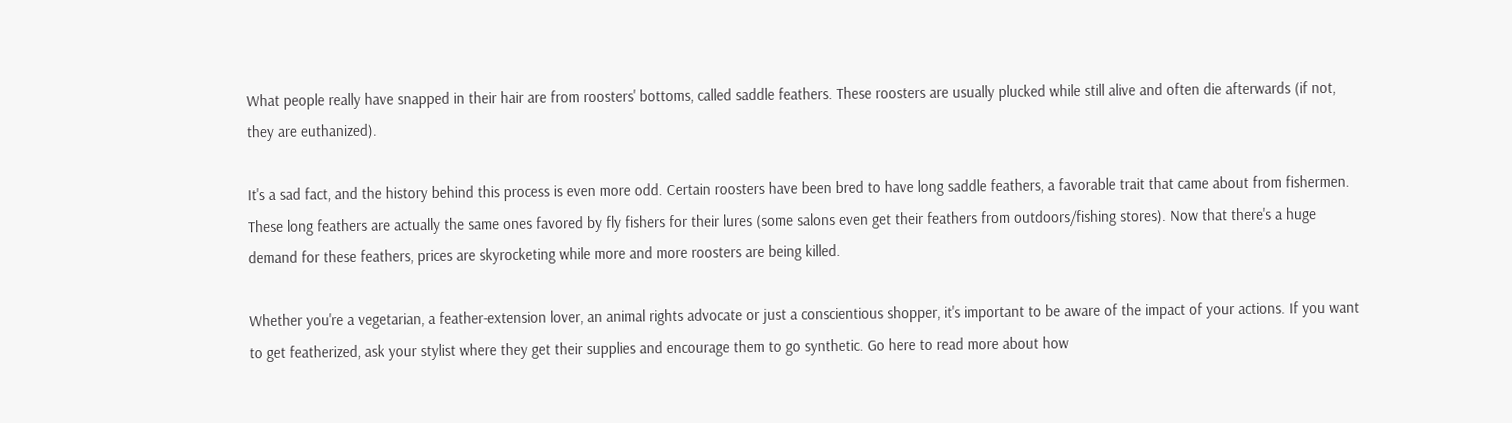What people really have snapped in their hair are from roosters' bottoms, called saddle feathers. These roosters are usually plucked while still alive and often die afterwards (if not, they are euthanized).

It's a sad fact, and the history behind this process is even more odd. Certain roosters have been bred to have long saddle feathers, a favorable trait that came about from fishermen. These long feathers are actually the same ones favored by fly fishers for their lures (some salons even get their feathers from outdoors/fishing stores). Now that there's a huge demand for these feathers, prices are skyrocketing while more and more roosters are being killed.

Whether you're a vegetarian, a feather-extension lover, an animal rights advocate or just a conscientious shopper, it's important to be aware of the impact of your actions. If you want to get featherized, ask your stylist where they get their supplies and encourage them to go synthetic. Go here to read more about how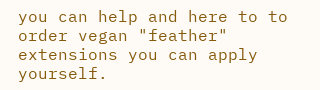you can help and here to to order vegan "feather" extensions you can apply yourself.